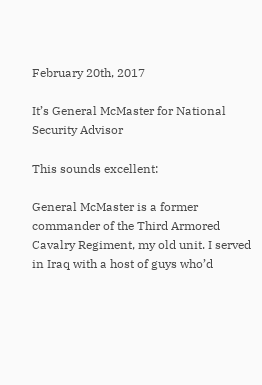February 20th, 2017

It’s General McMaster for National Security Advisor

This sounds excellent:

General McMaster is a former commander of the Third Armored Cavalry Regiment, my old unit. I served in Iraq with a host of guys who’d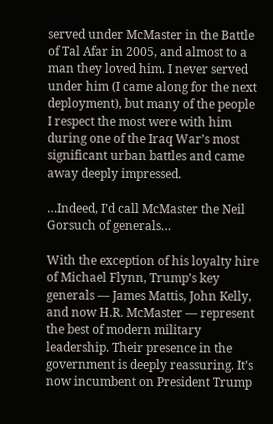served under McMaster in the Battle of Tal Afar in 2005, and almost to a man they loved him. I never served under him (I came along for the next deployment), but many of the people I respect the most were with him during one of the Iraq War’s most significant urban battles and came away deeply impressed.

…Indeed, I’d call McMaster the Neil Gorsuch of generals…

With the exception of his loyalty hire of Michael Flynn, Trump’s key generals — James Mattis, John Kelly, and now H.R. McMaster — represent the best of modern military leadership. Their presence in the government is deeply reassuring. It’s now incumbent on President Trump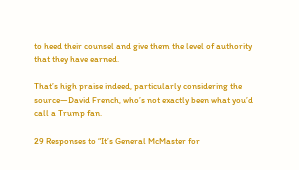to heed their counsel and give them the level of authority that they have earned.

That’s high praise indeed, particularly considering the source—David French, who’s not exactly been what you’d call a Trump fan.

29 Responses to “It’s General McMaster for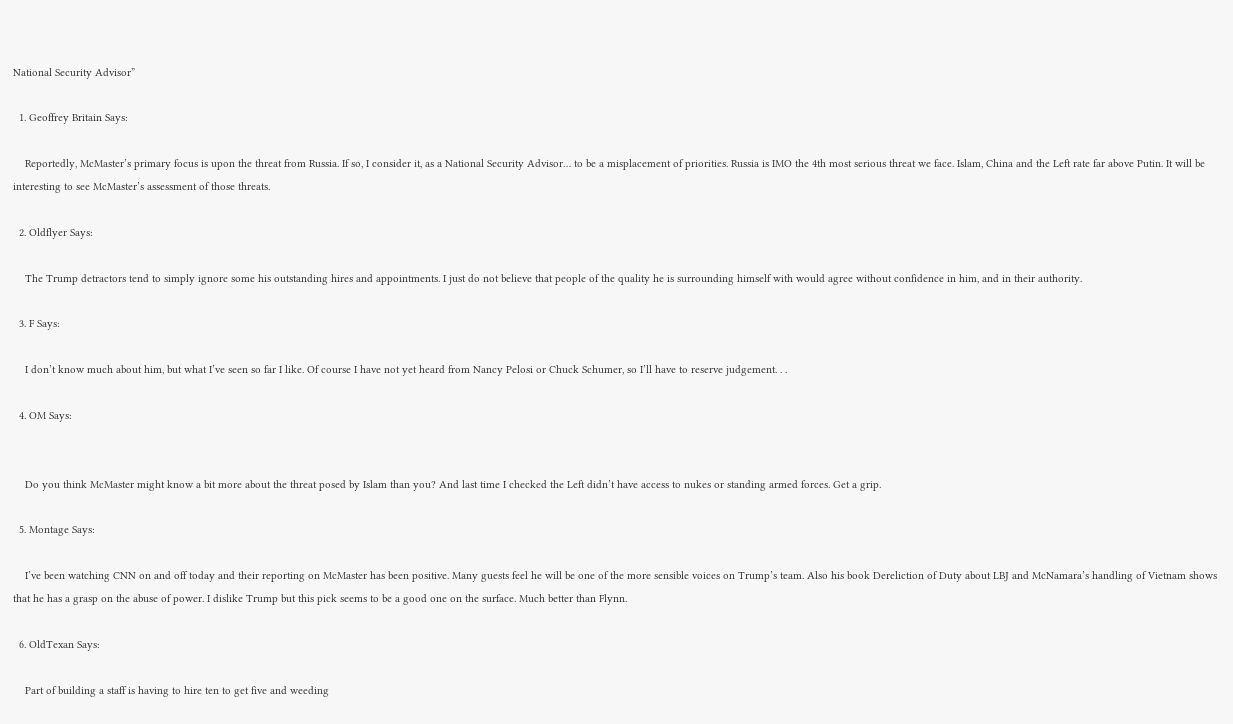National Security Advisor”

  1. Geoffrey Britain Says:

    Reportedly, McMaster’s primary focus is upon the threat from Russia. If so, I consider it, as a National Security Advisor… to be a misplacement of priorities. Russia is IMO the 4th most serious threat we face. Islam, China and the Left rate far above Putin. It will be interesting to see McMaster’s assessment of those threats.

  2. Oldflyer Says:

    The Trump detractors tend to simply ignore some his outstanding hires and appointments. I just do not believe that people of the quality he is surrounding himself with would agree without confidence in him, and in their authority.

  3. F Says:

    I don’t know much about him, but what I’ve seen so far I like. Of course I have not yet heard from Nancy Pelosi or Chuck Schumer, so I’ll have to reserve judgement. . .

  4. OM Says:


    Do you think McMaster might know a bit more about the threat posed by Islam than you? And last time I checked the Left didn’t have access to nukes or standing armed forces. Get a grip.

  5. Montage Says:

    I’ve been watching CNN on and off today and their reporting on McMaster has been positive. Many guests feel he will be one of the more sensible voices on Trump’s team. Also his book Dereliction of Duty about LBJ and McNamara’s handling of Vietnam shows that he has a grasp on the abuse of power. I dislike Trump but this pick seems to be a good one on the surface. Much better than Flynn.

  6. OldTexan Says:

    Part of building a staff is having to hire ten to get five and weeding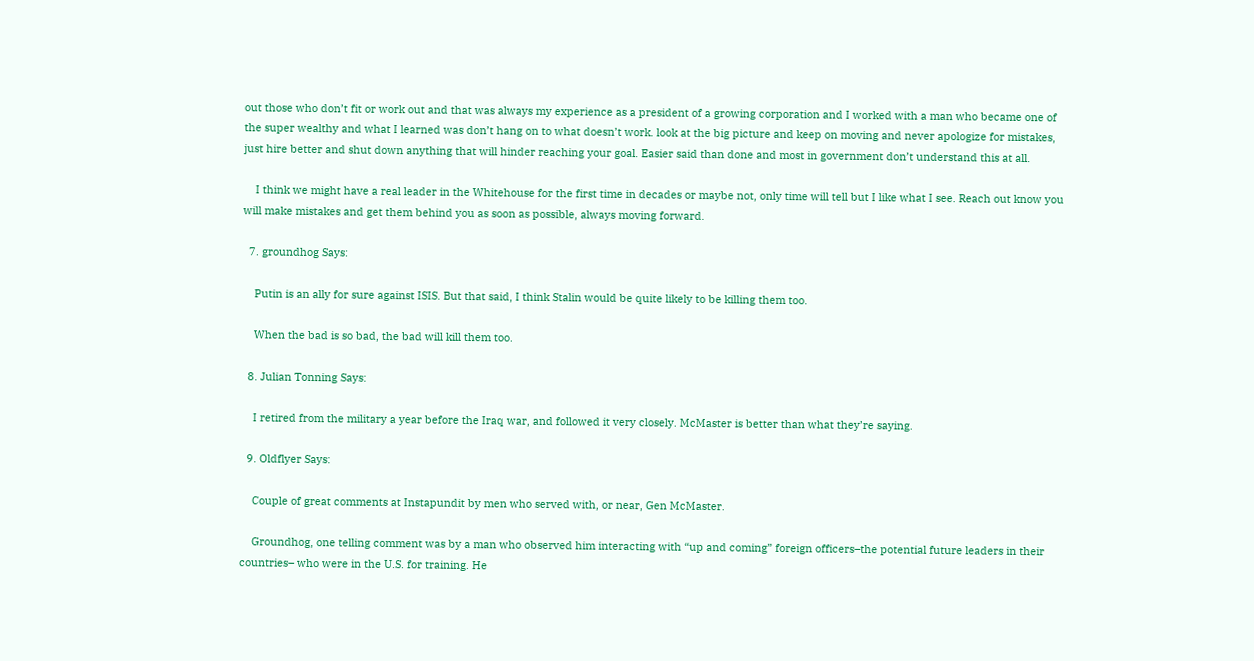out those who don’t fit or work out and that was always my experience as a president of a growing corporation and I worked with a man who became one of the super wealthy and what I learned was don’t hang on to what doesn’t work. look at the big picture and keep on moving and never apologize for mistakes, just hire better and shut down anything that will hinder reaching your goal. Easier said than done and most in government don’t understand this at all.

    I think we might have a real leader in the Whitehouse for the first time in decades or maybe not, only time will tell but I like what I see. Reach out know you will make mistakes and get them behind you as soon as possible, always moving forward.

  7. groundhog Says:

    Putin is an ally for sure against ISIS. But that said, I think Stalin would be quite likely to be killing them too.

    When the bad is so bad, the bad will kill them too.

  8. Julian Tonning Says:

    I retired from the military a year before the Iraq war, and followed it very closely. McMaster is better than what they’re saying.

  9. Oldflyer Says:

    Couple of great comments at Instapundit by men who served with, or near, Gen McMaster.

    Groundhog, one telling comment was by a man who observed him interacting with “up and coming” foreign officers–the potential future leaders in their countries– who were in the U.S. for training. He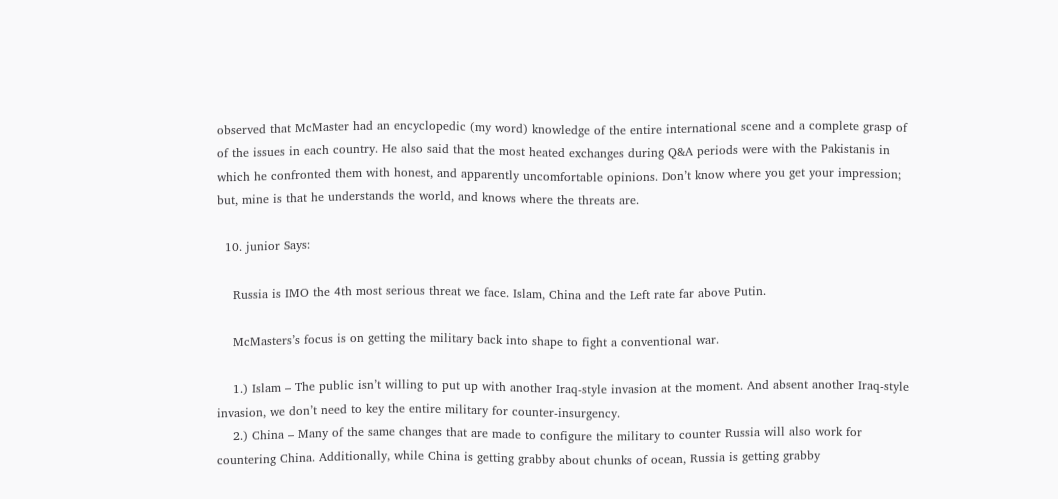observed that McMaster had an encyclopedic (my word) knowledge of the entire international scene and a complete grasp of of the issues in each country. He also said that the most heated exchanges during Q&A periods were with the Pakistanis in which he confronted them with honest, and apparently uncomfortable opinions. Don’t know where you get your impression; but, mine is that he understands the world, and knows where the threats are.

  10. junior Says:

    Russia is IMO the 4th most serious threat we face. Islam, China and the Left rate far above Putin.

    McMasters’s focus is on getting the military back into shape to fight a conventional war.

    1.) Islam – The public isn’t willing to put up with another Iraq-style invasion at the moment. And absent another Iraq-style invasion, we don’t need to key the entire military for counter-insurgency.
    2.) China – Many of the same changes that are made to configure the military to counter Russia will also work for countering China. Additionally, while China is getting grabby about chunks of ocean, Russia is getting grabby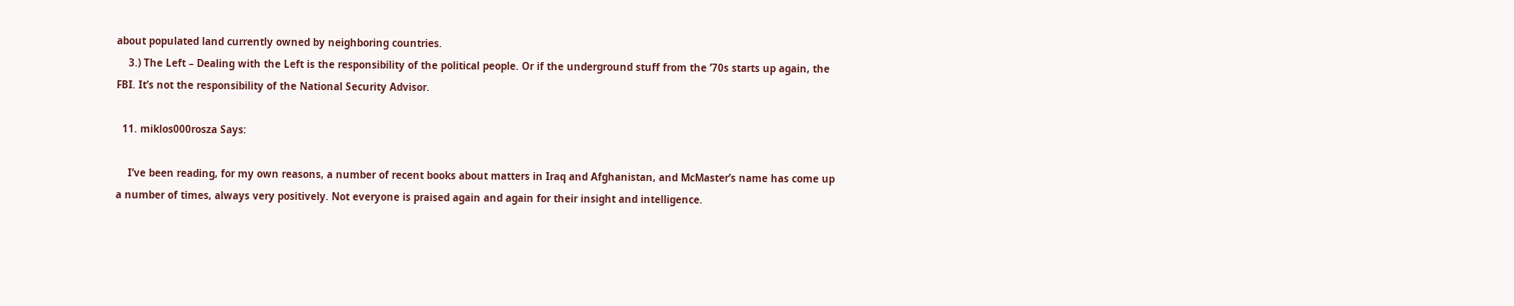about populated land currently owned by neighboring countries.
    3.) The Left – Dealing with the Left is the responsibility of the political people. Or if the underground stuff from the ’70s starts up again, the FBI. It’s not the responsibility of the National Security Advisor.

  11. miklos000rosza Says:

    I’ve been reading, for my own reasons, a number of recent books about matters in Iraq and Afghanistan, and McMaster’s name has come up a number of times, always very positively. Not everyone is praised again and again for their insight and intelligence.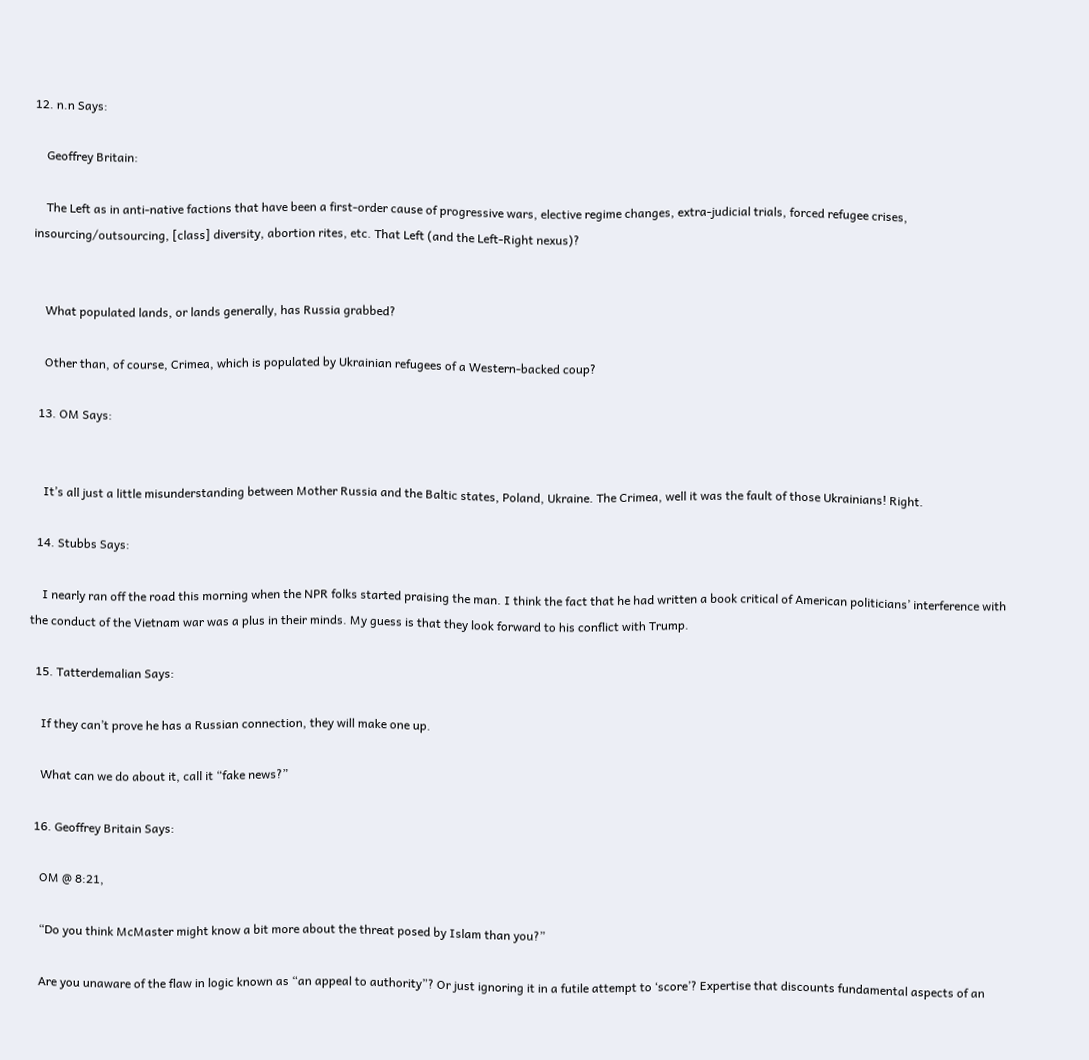12. n.n Says:

    Geoffrey Britain:

    The Left as in anti-native factions that have been a first-order cause of progressive wars, elective regime changes, extra-judicial trials, forced refugee crises, insourcing/outsourcing, [class] diversity, abortion rites, etc. That Left (and the Left-Right nexus)?


    What populated lands, or lands generally, has Russia grabbed?

    Other than, of course, Crimea, which is populated by Ukrainian refugees of a Western-backed coup?

  13. OM Says:


    It’s all just a little misunderstanding between Mother Russia and the Baltic states, Poland, Ukraine. The Crimea, well it was the fault of those Ukrainians! Right.

  14. Stubbs Says:

    I nearly ran off the road this morning when the NPR folks started praising the man. I think the fact that he had written a book critical of American politicians’ interference with the conduct of the Vietnam war was a plus in their minds. My guess is that they look forward to his conflict with Trump.

  15. Tatterdemalian Says:

    If they can’t prove he has a Russian connection, they will make one up.

    What can we do about it, call it “fake news?”

  16. Geoffrey Britain Says:

    OM @ 8:21,

    “Do you think McMaster might know a bit more about the threat posed by Islam than you?”

    Are you unaware of the flaw in logic known as “an appeal to authority”? Or just ignoring it in a futile attempt to ‘score’? Expertise that discounts fundamental aspects of an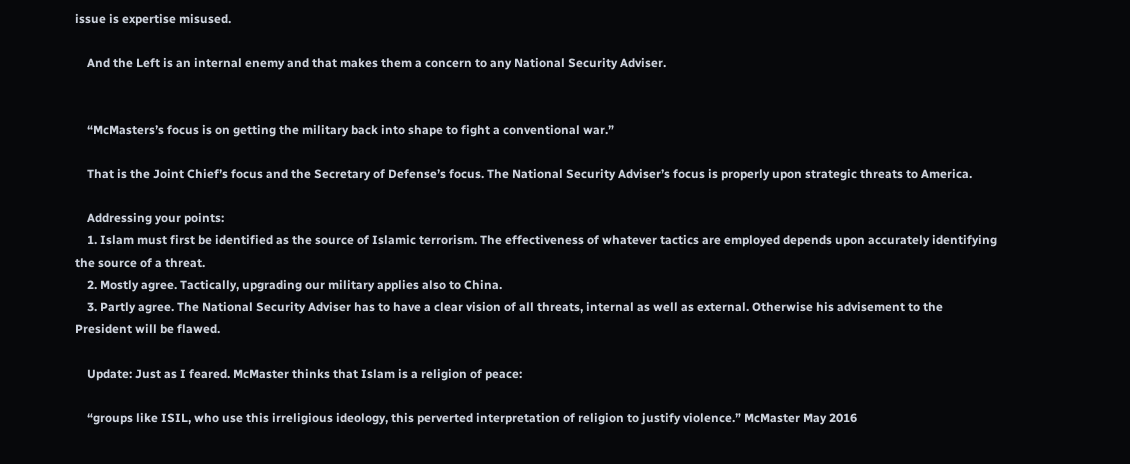issue is expertise misused.

    And the Left is an internal enemy and that makes them a concern to any National Security Adviser.


    “McMasters’s focus is on getting the military back into shape to fight a conventional war.”

    That is the Joint Chief’s focus and the Secretary of Defense’s focus. The National Security Adviser’s focus is properly upon strategic threats to America.

    Addressing your points:
    1. Islam must first be identified as the source of Islamic terrorism. The effectiveness of whatever tactics are employed depends upon accurately identifying the source of a threat.
    2. Mostly agree. Tactically, upgrading our military applies also to China.
    3. Partly agree. The National Security Adviser has to have a clear vision of all threats, internal as well as external. Otherwise his advisement to the President will be flawed.

    Update: Just as I feared. McMaster thinks that Islam is a religion of peace:

    “groups like ISIL, who use this irreligious ideology, this perverted interpretation of religion to justify violence.” McMaster May 2016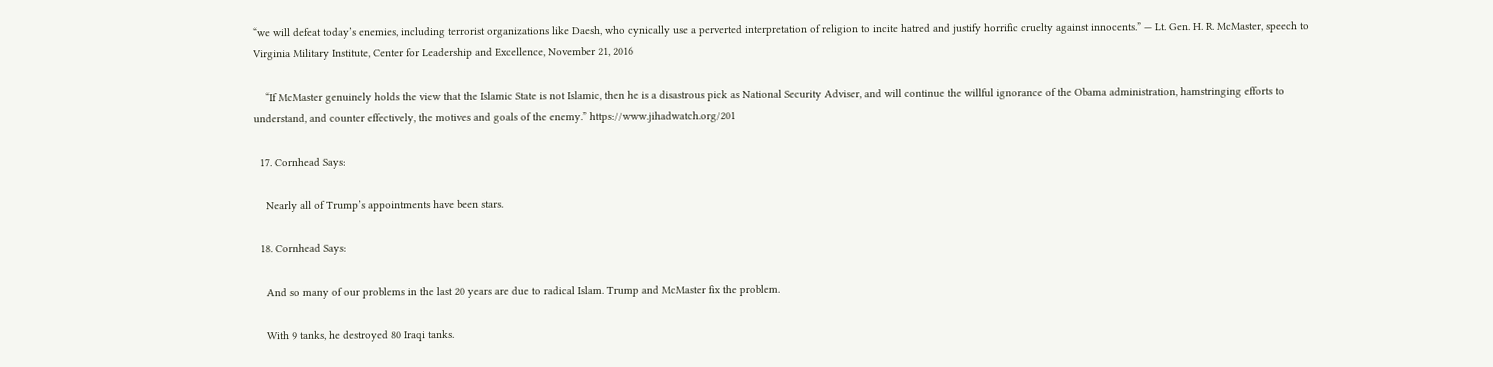“we will defeat today’s enemies, including terrorist organizations like Daesh, who cynically use a perverted interpretation of religion to incite hatred and justify horrific cruelty against innocents.” — Lt. Gen. H. R. McMaster, speech to Virginia Military Institute, Center for Leadership and Excellence, November 21, 2016

    “If McMaster genuinely holds the view that the Islamic State is not Islamic, then he is a disastrous pick as National Security Adviser, and will continue the willful ignorance of the Obama administration, hamstringing efforts to understand, and counter effectively, the motives and goals of the enemy.” https://www.jihadwatch.org/201

  17. Cornhead Says:

    Nearly all of Trump’s appointments have been stars.

  18. Cornhead Says:

    And so many of our problems in the last 20 years are due to radical Islam. Trump and McMaster fix the problem.

    With 9 tanks, he destroyed 80 Iraqi tanks.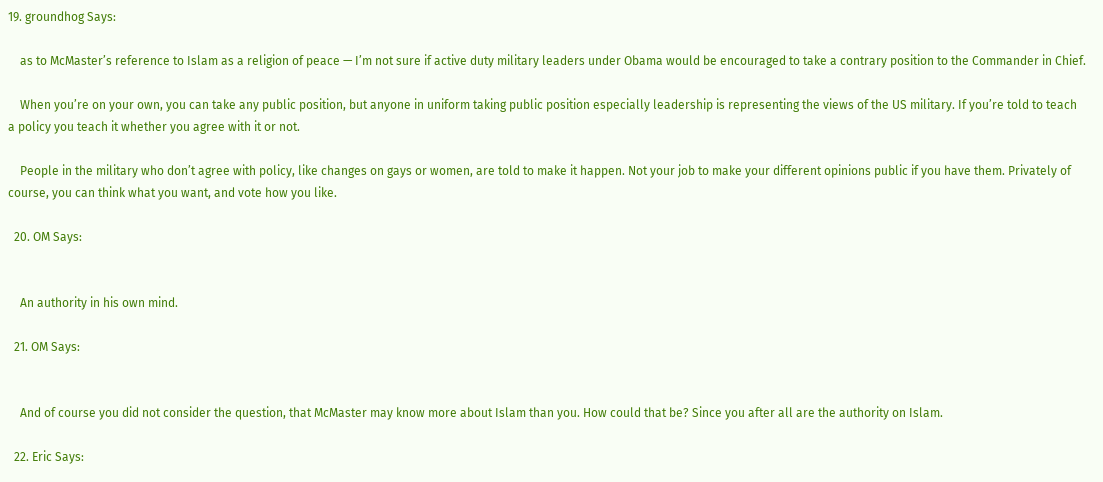19. groundhog Says:

    as to McMaster’s reference to Islam as a religion of peace — I’m not sure if active duty military leaders under Obama would be encouraged to take a contrary position to the Commander in Chief.

    When you’re on your own, you can take any public position, but anyone in uniform taking public position especially leadership is representing the views of the US military. If you’re told to teach a policy you teach it whether you agree with it or not.

    People in the military who don’t agree with policy, like changes on gays or women, are told to make it happen. Not your job to make your different opinions public if you have them. Privately of course, you can think what you want, and vote how you like.

  20. OM Says:


    An authority in his own mind.

  21. OM Says:


    And of course you did not consider the question, that McMaster may know more about Islam than you. How could that be? Since you after all are the authority on Islam.

  22. Eric Says: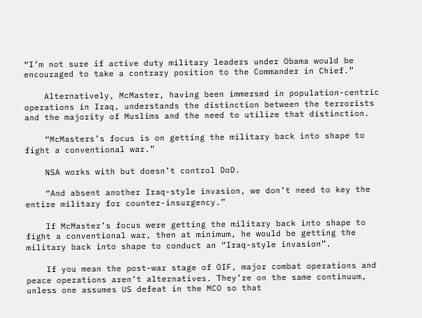“I’m not sure if active duty military leaders under Obama would be encouraged to take a contrary position to the Commander in Chief.”

    Alternatively, McMaster, having been immersed in population-centric operations in Iraq, understands the distinction between the terrorists and the majority of Muslims and the need to utilize that distinction.

    “McMasters’s focus is on getting the military back into shape to fight a conventional war.”

    NSA works with but doesn’t control DoD.

    “And absent another Iraq-style invasion, we don’t need to key the entire military for counter-insurgency.”

    If McMaster’s focus were getting the military back into shape to fight a conventional war, then at minimum, he would be getting the military back into shape to conduct an “Iraq-style invasion”.

    If you mean the post-war stage of OIF, major combat operations and peace operations aren’t alternatives. They’re on the same continuum, unless one assumes US defeat in the MCO so that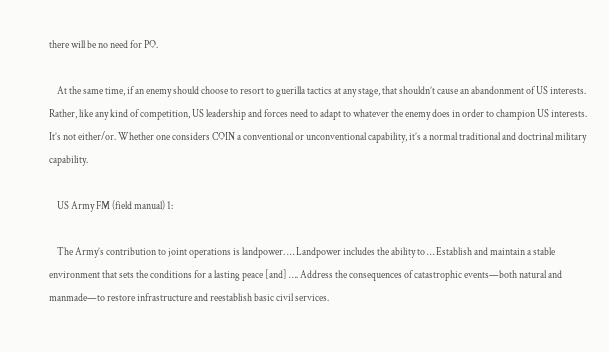there will be no need for PO.

    At the same time, if an enemy should choose to resort to guerilla tactics at any stage, that shouldn’t cause an abandonment of US interests. Rather, like any kind of competition, US leadership and forces need to adapt to whatever the enemy does in order to champion US interests. It’s not either/or. Whether one considers COIN a conventional or unconventional capability, it’s a normal traditional and doctrinal military capability.

    US Army FM (field manual) 1:

    The Army’s contribution to joint operations is landpower. … Landpower includes the ability to … Establish and maintain a stable environment that sets the conditions for a lasting peace [and] …. Address the consequences of catastrophic events—both natural and manmade—to restore infrastructure and reestablish basic civil services.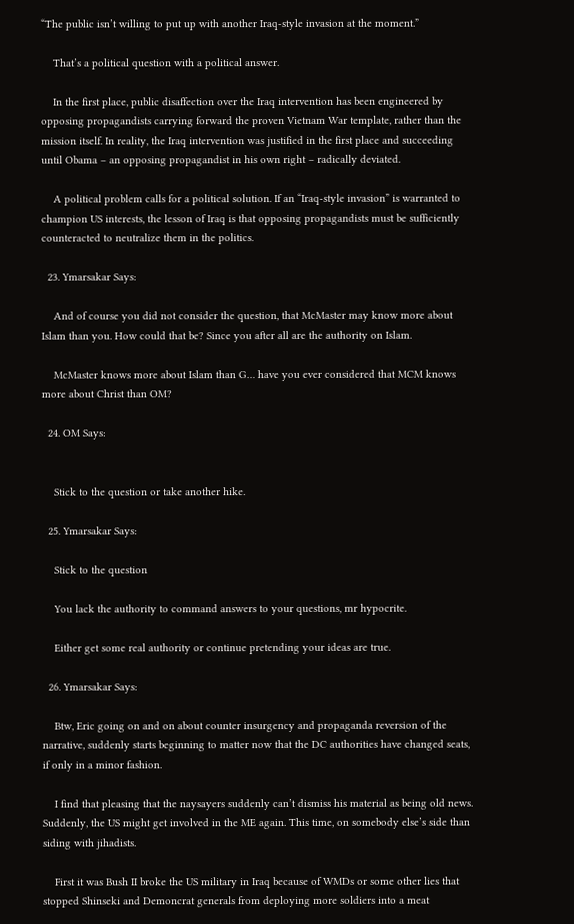“The public isn’t willing to put up with another Iraq-style invasion at the moment.”

    That’s a political question with a political answer.

    In the first place, public disaffection over the Iraq intervention has been engineered by opposing propagandists carrying forward the proven Vietnam War template, rather than the mission itself. In reality, the Iraq intervention was justified in the first place and succeeding until Obama – an opposing propagandist in his own right – radically deviated.

    A political problem calls for a political solution. If an “Iraq-style invasion” is warranted to champion US interests, the lesson of Iraq is that opposing propagandists must be sufficiently counteracted to neutralize them in the politics.

  23. Ymarsakar Says:

    And of course you did not consider the question, that McMaster may know more about Islam than you. How could that be? Since you after all are the authority on Islam.

    McMaster knows more about Islam than G… have you ever considered that MCM knows more about Christ than OM?

  24. OM Says:


    Stick to the question or take another hike.

  25. Ymarsakar Says:

    Stick to the question

    You lack the authority to command answers to your questions, mr hypocrite.

    Either get some real authority or continue pretending your ideas are true.

  26. Ymarsakar Says:

    Btw, Eric going on and on about counter insurgency and propaganda reversion of the narrative, suddenly starts beginning to matter now that the DC authorities have changed seats, if only in a minor fashion.

    I find that pleasing that the naysayers suddenly can’t dismiss his material as being old news. Suddenly, the US might get involved in the ME again. This time, on somebody else’s side than siding with jihadists.

    First it was Bush II broke the US military in Iraq because of WMDs or some other lies that stopped Shinseki and Demoncrat generals from deploying more soldiers into a meat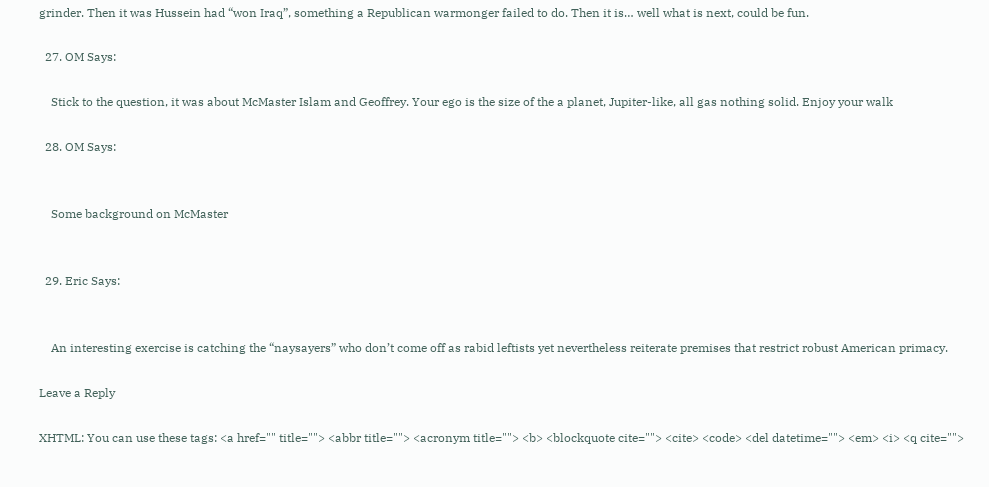grinder. Then it was Hussein had “won Iraq”, something a Republican warmonger failed to do. Then it is… well what is next, could be fun.

  27. OM Says:

    Stick to the question, it was about McMaster Islam and Geoffrey. Your ego is the size of the a planet, Jupiter-like, all gas nothing solid. Enjoy your walk

  28. OM Says:


    Some background on McMaster


  29. Eric Says:


    An interesting exercise is catching the “naysayers” who don’t come off as rabid leftists yet nevertheless reiterate premises that restrict robust American primacy.

Leave a Reply

XHTML: You can use these tags: <a href="" title=""> <abbr title=""> <acronym title=""> <b> <blockquote cite=""> <cite> <code> <del datetime=""> <em> <i> <q cite="">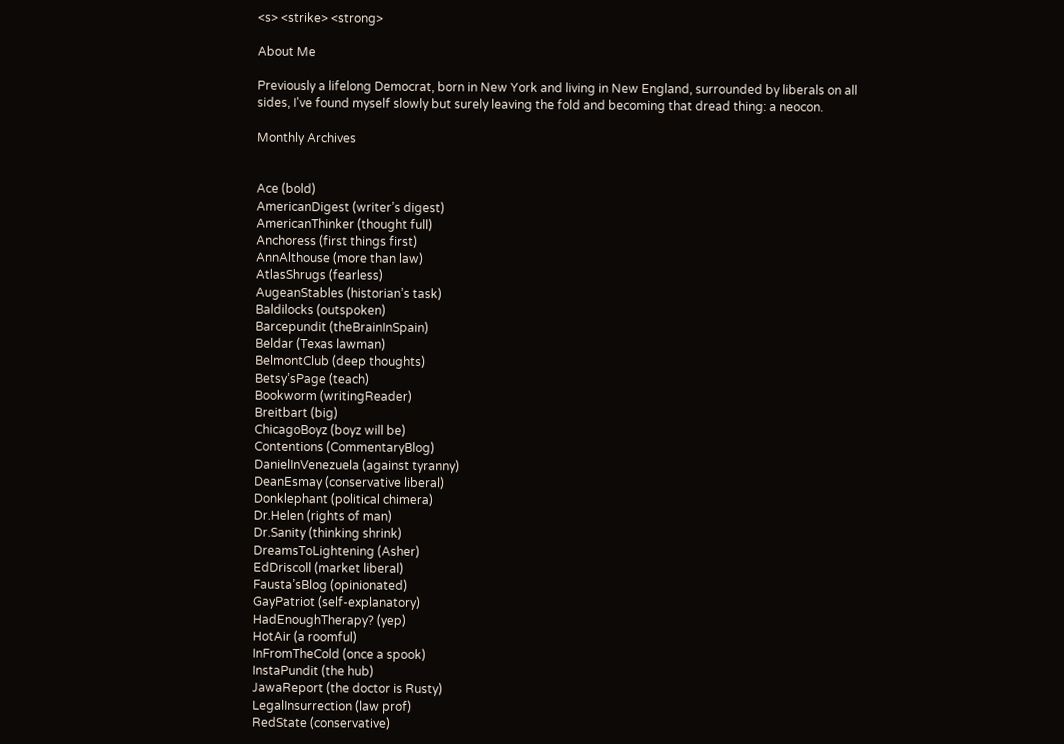<s> <strike> <strong>

About Me

Previously a lifelong Democrat, born in New York and living in New England, surrounded by liberals on all sides, I've found myself slowly but surely leaving the fold and becoming that dread thing: a neocon.

Monthly Archives


Ace (bold)
AmericanDigest (writer’s digest)
AmericanThinker (thought full)
Anchoress (first things first)
AnnAlthouse (more than law)
AtlasShrugs (fearless)
AugeanStables (historian’s task)
Baldilocks (outspoken)
Barcepundit (theBrainInSpain)
Beldar (Texas lawman)
BelmontClub (deep thoughts)
Betsy’sPage (teach)
Bookworm (writingReader)
Breitbart (big)
ChicagoBoyz (boyz will be)
Contentions (CommentaryBlog)
DanielInVenezuela (against tyranny)
DeanEsmay (conservative liberal)
Donklephant (political chimera)
Dr.Helen (rights of man)
Dr.Sanity (thinking shrink)
DreamsToLightening (Asher)
EdDriscoll (market liberal)
Fausta’sBlog (opinionated)
GayPatriot (self-explanatory)
HadEnoughTherapy? (yep)
HotAir (a roomful)
InFromTheCold (once a spook)
InstaPundit (the hub)
JawaReport (the doctor is Rusty)
LegalInsurrection (law prof)
RedState (conservative)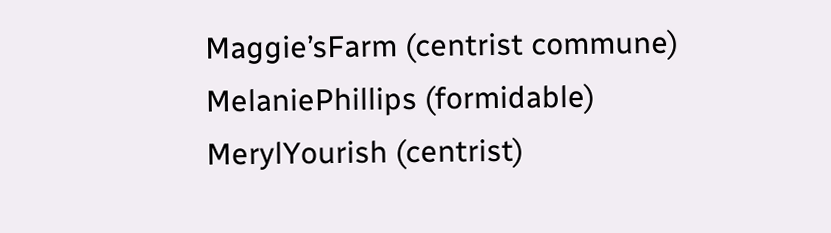Maggie’sFarm (centrist commune)
MelaniePhillips (formidable)
MerylYourish (centrist)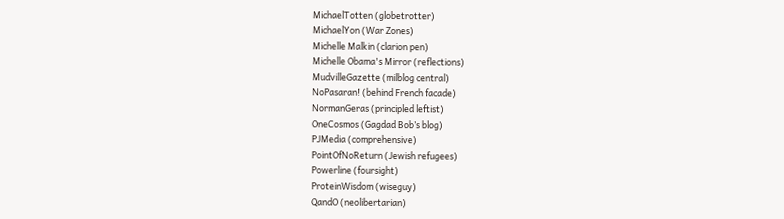MichaelTotten (globetrotter)
MichaelYon (War Zones)
Michelle Malkin (clarion pen)
Michelle Obama's Mirror (reflections)
MudvilleGazette (milblog central)
NoPasaran! (behind French facade)
NormanGeras (principled leftist)
OneCosmos (Gagdad Bob’s blog)
PJMedia (comprehensive)
PointOfNoReturn (Jewish refugees)
Powerline (foursight)
ProteinWisdom (wiseguy)
QandO (neolibertarian)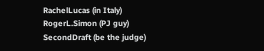RachelLucas (in Italy)
RogerL.Simon (PJ guy)
SecondDraft (be the judge)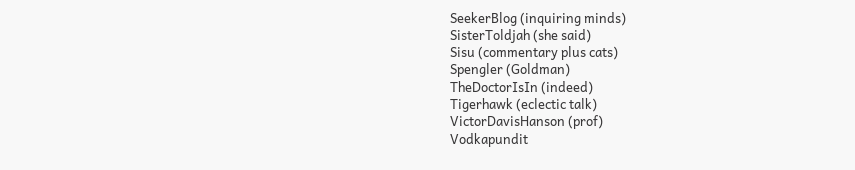SeekerBlog (inquiring minds)
SisterToldjah (she said)
Sisu (commentary plus cats)
Spengler (Goldman)
TheDoctorIsIn (indeed)
Tigerhawk (eclectic talk)
VictorDavisHanson (prof)
Vodkapundit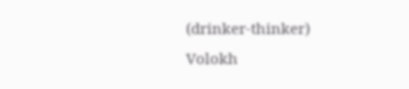(drinker-thinker)
Volokh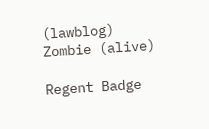(lawblog)
Zombie (alive)

Regent Badge